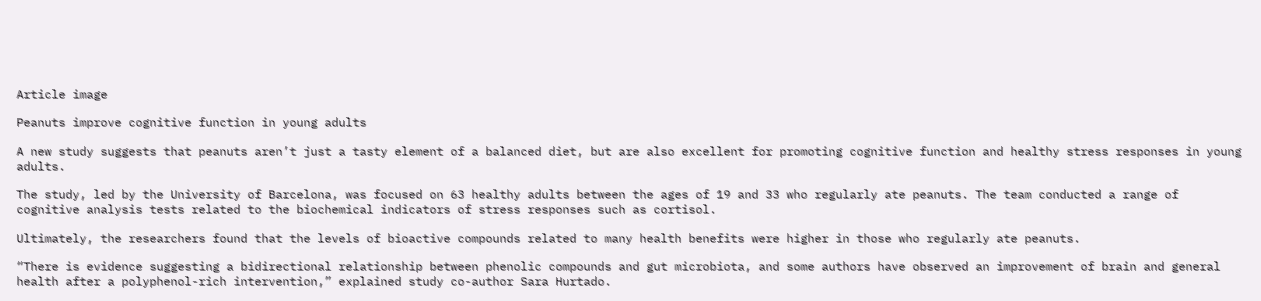Article image

Peanuts improve cognitive function in young adults

A new study suggests that peanuts aren’t just a tasty element of a balanced diet, but are also excellent for promoting cognitive function and healthy stress responses in young adults.

The study, led by the University of Barcelona, was focused on 63 healthy adults between the ages of 19 and 33 who regularly ate peanuts. The team conducted a range of cognitive analysis tests related to the biochemical indicators of stress responses such as cortisol.

Ultimately, the researchers found that the levels of bioactive compounds related to many health benefits were higher in those who regularly ate peanuts.

“There is evidence suggesting a bidirectional relationship between phenolic compounds and gut microbiota, and some authors have observed an improvement of brain and general health after a polyphenol-rich intervention,” explained study co-author Sara Hurtado.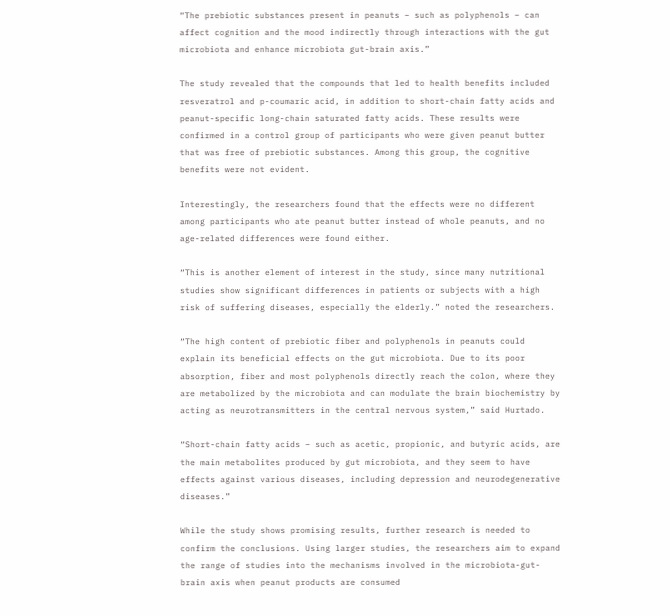“The prebiotic substances present in peanuts – such as polyphenols – can affect cognition and the mood indirectly through interactions with the gut microbiota and enhance microbiota gut-brain axis.”

The study revealed that the compounds that led to health benefits included resveratrol and p-coumaric acid, in addition to short-chain fatty acids and peanut-specific long-chain saturated fatty acids. These results were confirmed in a control group of participants who were given peanut butter that was free of prebiotic substances. Among this group, the cognitive benefits were not evident.

Interestingly, the researchers found that the effects were no different among participants who ate peanut butter instead of whole peanuts, and no age-related differences were found either.

“This is another element of interest in the study, since many nutritional studies show significant differences in patients or subjects with a high risk of suffering diseases, especially the elderly.” noted the researchers.

“The high content of prebiotic fiber and polyphenols in peanuts could explain its beneficial effects on the gut microbiota. Due to its poor absorption, fiber and most polyphenols directly reach the colon, where they are metabolized by the microbiota and can modulate the brain biochemistry by acting as neurotransmitters in the central nervous system,” said Hurtado.

“Short-chain fatty acids – such as acetic, propionic, and butyric acids, are the main metabolites produced by gut microbiota, and they seem to have effects against various diseases, including depression and neurodegenerative diseases.”

While the study shows promising results, further research is needed to confirm the conclusions. Using larger studies, the researchers aim to expand the range of studies into the mechanisms involved in the microbiota-gut-brain axis when peanut products are consumed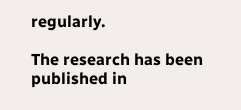regularly.

The research has been published in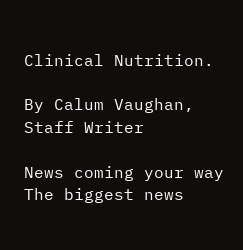Clinical Nutrition.

By Calum Vaughan, Staff Writer

News coming your way
The biggest news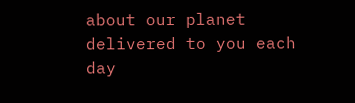about our planet delivered to you each day